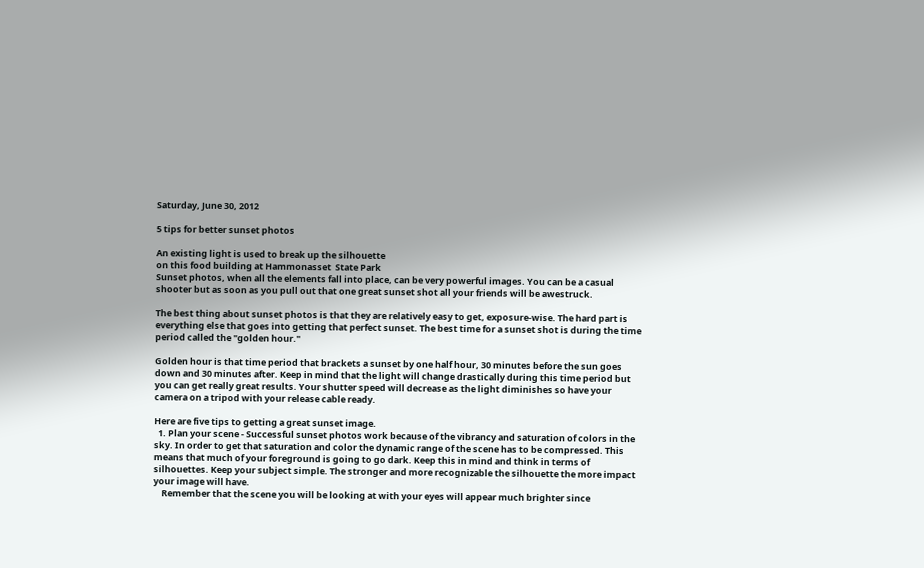Saturday, June 30, 2012

5 tips for better sunset photos

An existing light is used to break up the silhouette
on this food building at Hammonasset  State Park
Sunset photos, when all the elements fall into place, can be very powerful images. You can be a casual shooter but as soon as you pull out that one great sunset shot all your friends will be awestruck.

The best thing about sunset photos is that they are relatively easy to get, exposure-wise. The hard part is everything else that goes into getting that perfect sunset. The best time for a sunset shot is during the time period called the "golden hour."

Golden hour is that time period that brackets a sunset by one half hour, 30 minutes before the sun goes down and 30 minutes after. Keep in mind that the light will change drastically during this time period but you can get really great results. Your shutter speed will decrease as the light diminishes so have your camera on a tripod with your release cable ready.

Here are five tips to getting a great sunset image.
  1. Plan your scene - Successful sunset photos work because of the vibrancy and saturation of colors in the sky. In order to get that saturation and color the dynamic range of the scene has to be compressed. This means that much of your foreground is going to go dark. Keep this in mind and think in terms of silhouettes. Keep your subject simple. The stronger and more recognizable the silhouette the more impact your image will have.
    Remember that the scene you will be looking at with your eyes will appear much brighter since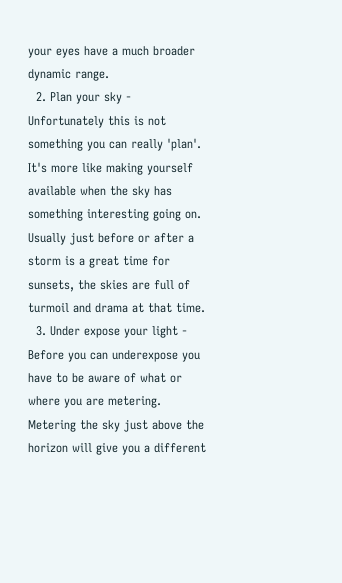your eyes have a much broader dynamic range.
  2. Plan your sky - Unfortunately this is not something you can really 'plan'. It's more like making yourself available when the sky has something interesting going on. Usually just before or after a storm is a great time for sunsets, the skies are full of turmoil and drama at that time.
  3. Under expose your light - Before you can underexpose you have to be aware of what or where you are metering. Metering the sky just above the horizon will give you a different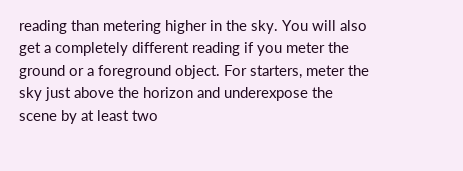reading than metering higher in the sky. You will also get a completely different reading if you meter the ground or a foreground object. For starters, meter the sky just above the horizon and underexpose the scene by at least two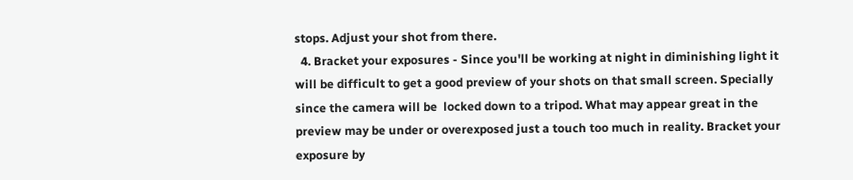stops. Adjust your shot from there.
  4. Bracket your exposures - Since you'll be working at night in diminishing light it will be difficult to get a good preview of your shots on that small screen. Specially since the camera will be  locked down to a tripod. What may appear great in the preview may be under or overexposed just a touch too much in reality. Bracket your exposure by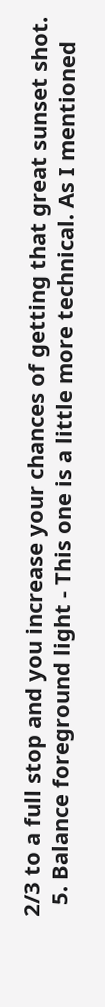2/3 to a full stop and you increase your chances of getting that great sunset shot.
  5. Balance foreground light - This one is a little more technical. As I mentioned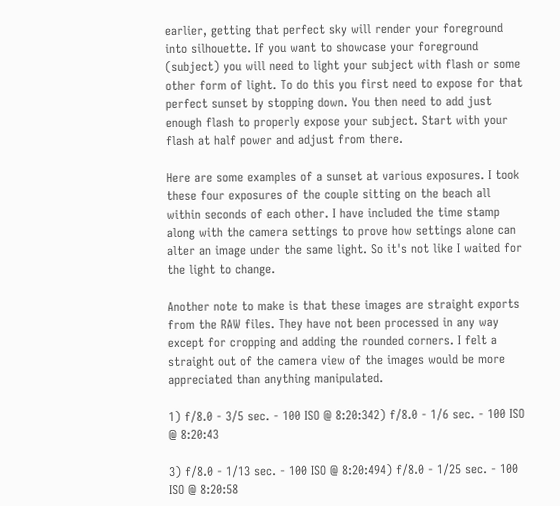earlier, getting that perfect sky will render your foreground into silhouette. If you want to showcase your foreground (subject) you will need to light your subject with flash or some other form of light. To do this you first need to expose for that perfect sunset by stopping down. You then need to add just enough flash to properly expose your subject. Start with your flash at half power and adjust from there.

Here are some examples of a sunset at various exposures. I took these four exposures of the couple sitting on the beach all within seconds of each other. I have included the time stamp along with the camera settings to prove how settings alone can alter an image under the same light. So it's not like I waited for the light to change.

Another note to make is that these images are straight exports from the RAW files. They have not been processed in any way except for cropping and adding the rounded corners. I felt a straight out of the camera view of the images would be more appreciated than anything manipulated.

1) f/8.0 - 3/5 sec. - 100 ISO @ 8:20:342) f/8.0 - 1/6 sec. - 100 ISO @ 8:20:43

3) f/8.0 - 1/13 sec. - 100 ISO @ 8:20:494) f/8.0 - 1/25 sec. - 100 ISO @ 8:20:58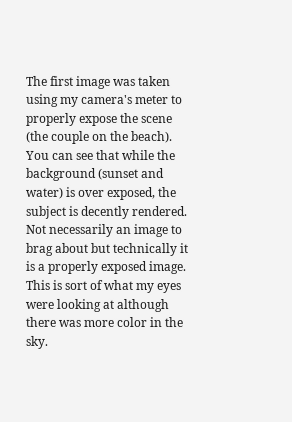The first image was taken using my camera's meter to properly expose the scene (the couple on the beach). You can see that while the background (sunset and water) is over exposed, the subject is decently rendered. Not necessarily an image to brag about but technically it is a properly exposed image. This is sort of what my eyes were looking at although there was more color in the sky.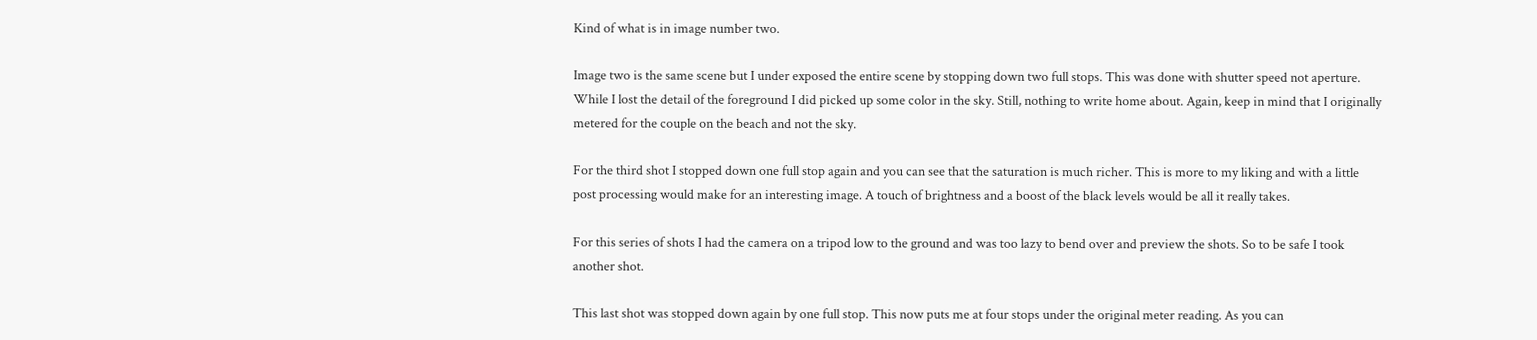Kind of what is in image number two.

Image two is the same scene but I under exposed the entire scene by stopping down two full stops. This was done with shutter speed not aperture. While I lost the detail of the foreground I did picked up some color in the sky. Still, nothing to write home about. Again, keep in mind that I originally metered for the couple on the beach and not the sky.

For the third shot I stopped down one full stop again and you can see that the saturation is much richer. This is more to my liking and with a little post processing would make for an interesting image. A touch of brightness and a boost of the black levels would be all it really takes.

For this series of shots I had the camera on a tripod low to the ground and was too lazy to bend over and preview the shots. So to be safe I took another shot.

This last shot was stopped down again by one full stop. This now puts me at four stops under the original meter reading. As you can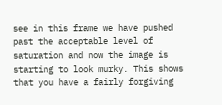see in this frame we have pushed past the acceptable level of saturation and now the image is starting to look murky. This shows that you have a fairly forgiving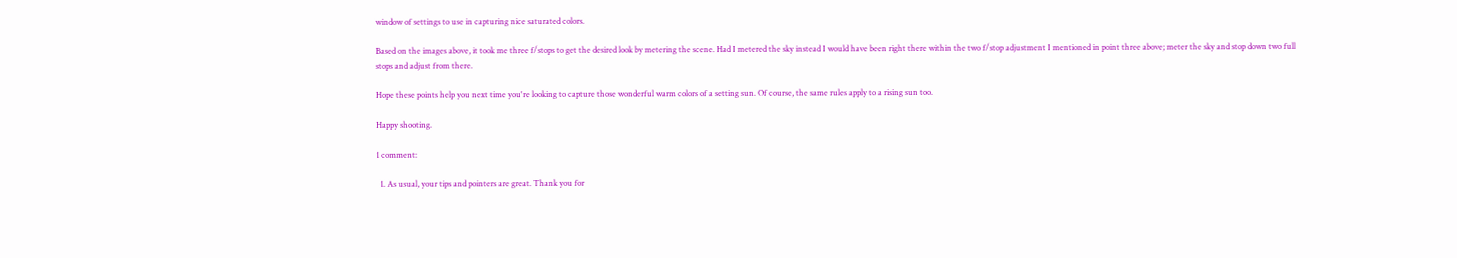window of settings to use in capturing nice saturated colors.

Based on the images above, it took me three f/stops to get the desired look by metering the scene. Had I metered the sky instead I would have been right there within the two f/stop adjustment I mentioned in point three above; meter the sky and stop down two full stops and adjust from there.

Hope these points help you next time you're looking to capture those wonderful warm colors of a setting sun. Of course, the same rules apply to a rising sun too.

Happy shooting.

1 comment:

  1. As usual, your tips and pointers are great. Thank you for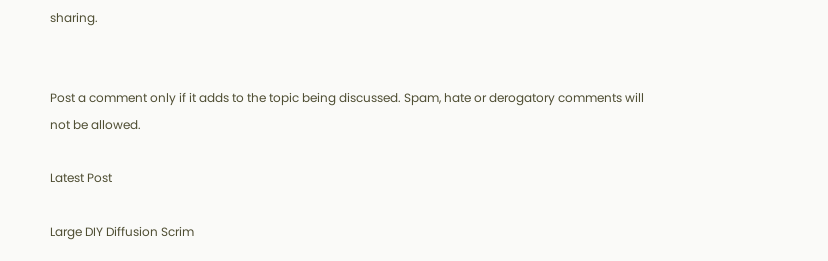sharing.


Post a comment only if it adds to the topic being discussed. Spam, hate or derogatory comments will not be allowed.

Latest Post

Large DIY Diffusion Scrim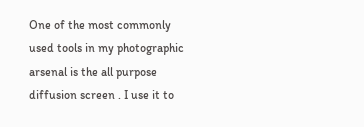One of the most commonly used tools in my photographic arsenal is the all purpose diffusion screen . I use it to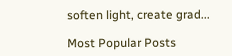soften light, create grad...

Most Popular Posts